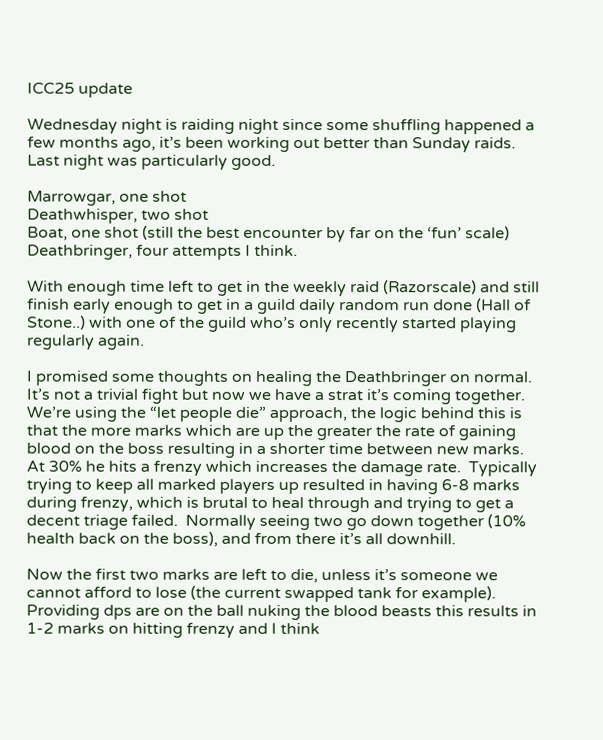ICC25 update

Wednesday night is raiding night since some shuffling happened a few months ago, it’s been working out better than Sunday raids.  Last night was particularly good.

Marrowgar, one shot
Deathwhisper, two shot
Boat, one shot (still the best encounter by far on the ‘fun’ scale)
Deathbringer, four attempts I think.

With enough time left to get in the weekly raid (Razorscale) and still finish early enough to get in a guild daily random run done (Hall of Stone..) with one of the guild who’s only recently started playing regularly again.

I promised some thoughts on healing the Deathbringer on normal.  It’s not a trivial fight but now we have a strat it’s coming together.  We’re using the “let people die” approach, the logic behind this is that the more marks which are up the greater the rate of gaining blood on the boss resulting in a shorter time between new marks.  At 30% he hits a frenzy which increases the damage rate.  Typically trying to keep all marked players up resulted in having 6-8 marks during frenzy, which is brutal to heal through and trying to get a decent triage failed.  Normally seeing two go down together (10% health back on the boss), and from there it’s all downhill.

Now the first two marks are left to die, unless it’s someone we cannot afford to lose (the current swapped tank for example).  Providing dps are on the ball nuking the blood beasts this results in 1-2 marks on hitting frenzy and I think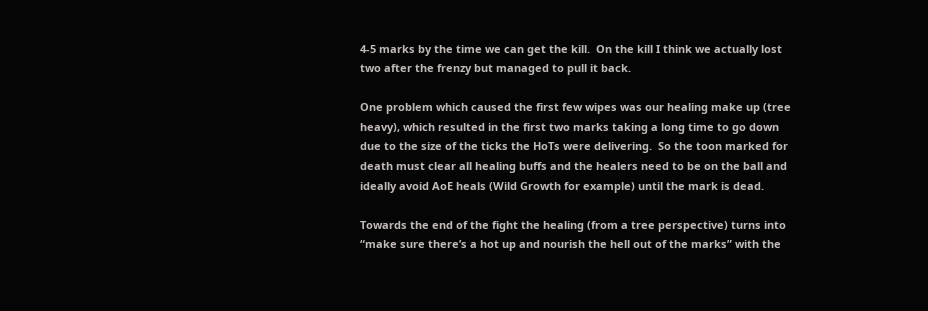4-5 marks by the time we can get the kill.  On the kill I think we actually lost two after the frenzy but managed to pull it back.

One problem which caused the first few wipes was our healing make up (tree heavy), which resulted in the first two marks taking a long time to go down due to the size of the ticks the HoTs were delivering.  So the toon marked for death must clear all healing buffs and the healers need to be on the ball and ideally avoid AoE heals (Wild Growth for example) until the mark is dead.

Towards the end of the fight the healing (from a tree perspective) turns into “make sure there’s a hot up and nourish the hell out of the marks” with the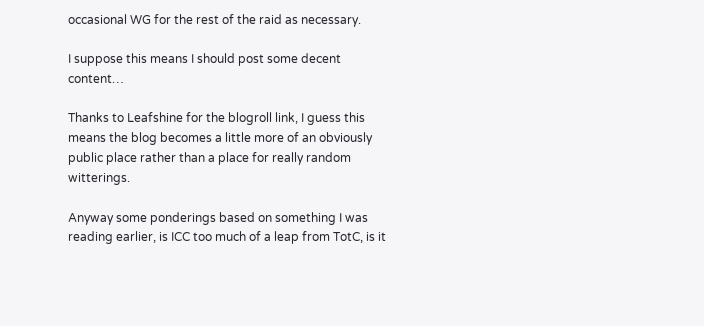occasional WG for the rest of the raid as necessary.

I suppose this means I should post some decent content…

Thanks to Leafshine for the blogroll link, I guess this means the blog becomes a little more of an obviously public place rather than a place for really random witterings.

Anyway some ponderings based on something I was reading earlier, is ICC too much of a leap from TotC, is it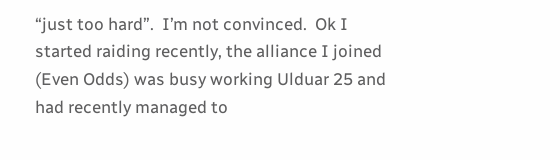“just too hard”.  I’m not convinced.  Ok I started raiding recently, the alliance I joined (Even Odds) was busy working Ulduar 25 and had recently managed to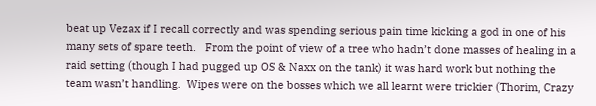beat up Vezax if I recall correctly and was spending serious pain time kicking a god in one of his many sets of spare teeth.   From the point of view of a tree who hadn’t done masses of healing in a raid setting (though I had pugged up OS & Naxx on the tank) it was hard work but nothing the team wasn’t handling.  Wipes were on the bosses which we all learnt were trickier (Thorim, Crazy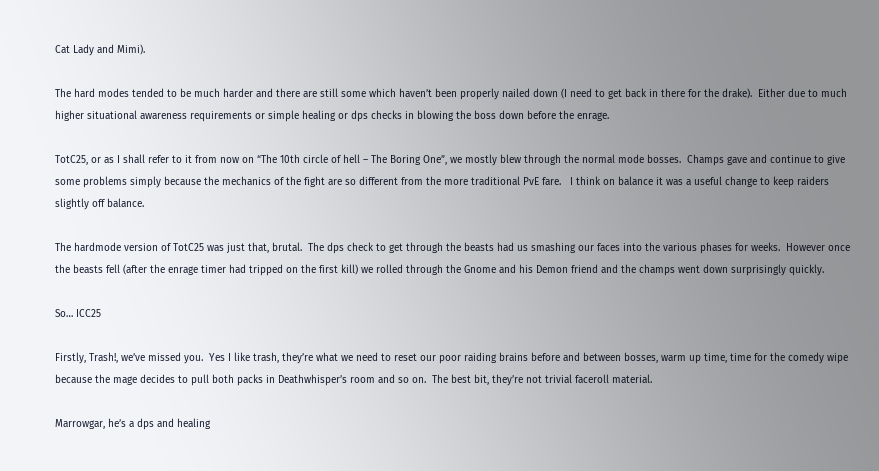Cat Lady and Mimi).

The hard modes tended to be much harder and there are still some which haven’t been properly nailed down (I need to get back in there for the drake).  Either due to much higher situational awareness requirements or simple healing or dps checks in blowing the boss down before the enrage.

TotC25, or as I shall refer to it from now on “The 10th circle of hell – The Boring One”, we mostly blew through the normal mode bosses.  Champs gave and continue to give some problems simply because the mechanics of the fight are so different from the more traditional PvE fare.   I think on balance it was a useful change to keep raiders slightly off balance.

The hardmode version of TotC25 was just that, brutal.  The dps check to get through the beasts had us smashing our faces into the various phases for weeks.  However once the beasts fell (after the enrage timer had tripped on the first kill) we rolled through the Gnome and his Demon friend and the champs went down surprisingly quickly.

So… ICC25

Firstly, Trash!, we’ve missed you.  Yes I like trash, they’re what we need to reset our poor raiding brains before and between bosses, warm up time, time for the comedy wipe because the mage decides to pull both packs in Deathwhisper’s room and so on.  The best bit, they’re not trivial faceroll material.

Marrowgar, he’s a dps and healing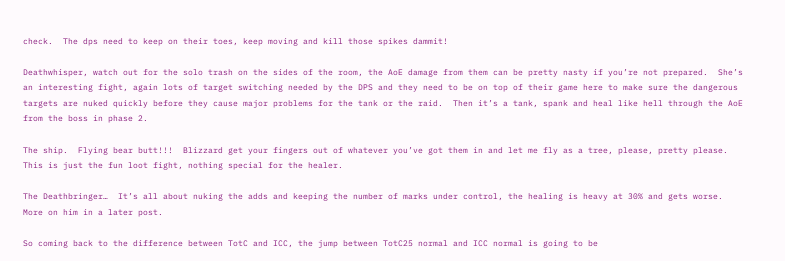check.  The dps need to keep on their toes, keep moving and kill those spikes dammit!

Deathwhisper, watch out for the solo trash on the sides of the room, the AoE damage from them can be pretty nasty if you’re not prepared.  She’s an interesting fight, again lots of target switching needed by the DPS and they need to be on top of their game here to make sure the dangerous targets are nuked quickly before they cause major problems for the tank or the raid.  Then it’s a tank, spank and heal like hell through the AoE from the boss in phase 2.

The ship.  Flying bear butt!!!  Blizzard get your fingers out of whatever you’ve got them in and let me fly as a tree, please, pretty please.  This is just the fun loot fight, nothing special for the healer.

The Deathbringer…  It’s all about nuking the adds and keeping the number of marks under control, the healing is heavy at 30% and gets worse.  More on him in a later post.

So coming back to the difference between TotC and ICC, the jump between TotC25 normal and ICC normal is going to be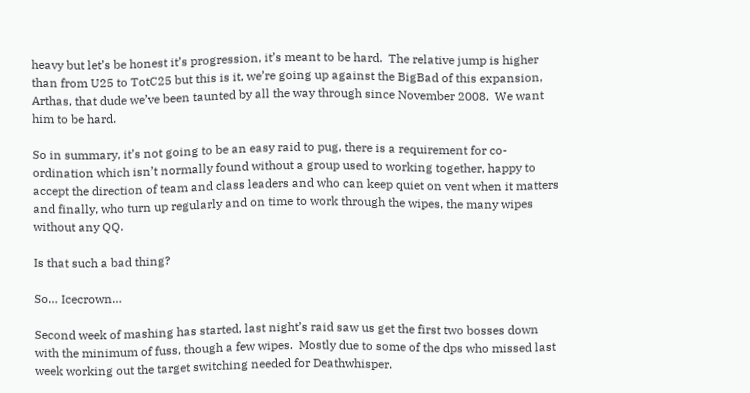heavy but let’s be honest it’s progression, it’s meant to be hard.  The relative jump is higher than from U25 to TotC25 but this is it, we’re going up against the BigBad of this expansion, Arthas, that dude we’ve been taunted by all the way through since November 2008.  We want him to be hard.

So in summary, it’s not going to be an easy raid to pug, there is a requirement for co-ordination which isn’t normally found without a group used to working together, happy to accept the direction of team and class leaders and who can keep quiet on vent when it matters and finally, who turn up regularly and on time to work through the wipes, the many wipes without any QQ.

Is that such a bad thing?

So… Icecrown…

Second week of mashing has started, last night’s raid saw us get the first two bosses down with the minimum of fuss, though a few wipes.  Mostly due to some of the dps who missed last week working out the target switching needed for Deathwhisper.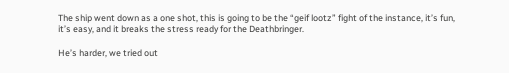The ship went down as a one shot, this is going to be the “geif lootz” fight of the instance, it’s fun, it’s easy, and it breaks the stress ready for the Deathbringer.

He’s harder, we tried out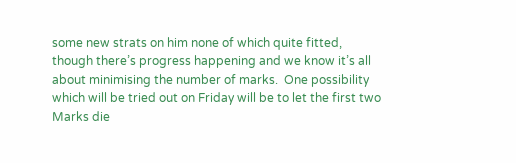some new strats on him none of which quite fitted, though there’s progress happening and we know it’s all about minimising the number of marks.  One possibility which will be tried out on Friday will be to let the first two Marks die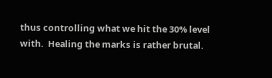thus controlling what we hit the 30% level with.  Healing the marks is rather brutal.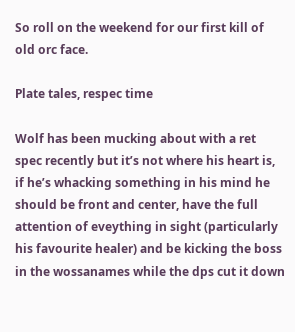So roll on the weekend for our first kill of old orc face.

Plate tales, respec time

Wolf has been mucking about with a ret spec recently but it’s not where his heart is, if he’s whacking something in his mind he should be front and center, have the full attention of eveything in sight (particularly his favourite healer) and be kicking the boss in the wossanames while the dps cut it down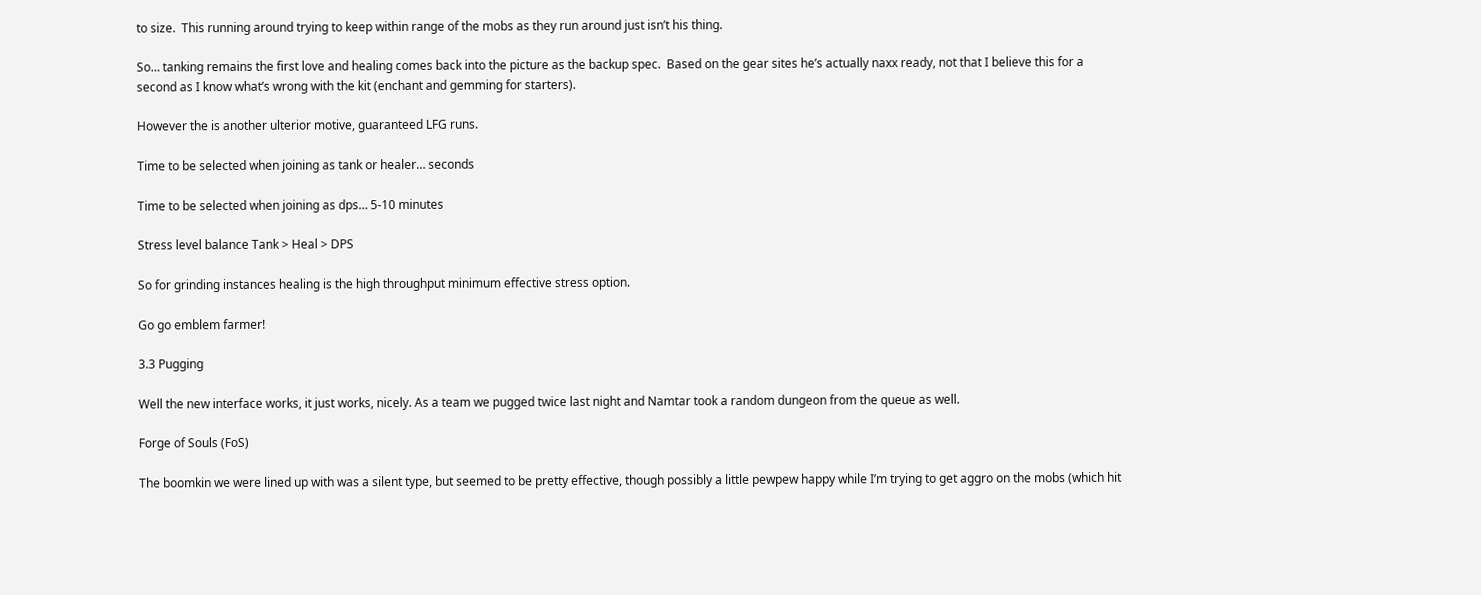to size.  This running around trying to keep within range of the mobs as they run around just isn’t his thing.

So… tanking remains the first love and healing comes back into the picture as the backup spec.  Based on the gear sites he’s actually naxx ready, not that I believe this for a second as I know what’s wrong with the kit (enchant and gemming for starters).

However the is another ulterior motive, guaranteed LFG runs.

Time to be selected when joining as tank or healer… seconds

Time to be selected when joining as dps… 5-10 minutes

Stress level balance Tank > Heal > DPS

So for grinding instances healing is the high throughput minimum effective stress option.

Go go emblem farmer!

3.3 Pugging

Well the new interface works, it just works, nicely. As a team we pugged twice last night and Namtar took a random dungeon from the queue as well.

Forge of Souls (FoS)

The boomkin we were lined up with was a silent type, but seemed to be pretty effective, though possibly a little pewpew happy while I’m trying to get aggro on the mobs (which hit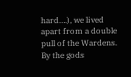hard….), we lived apart from a double pull of the Wardens.  By the gods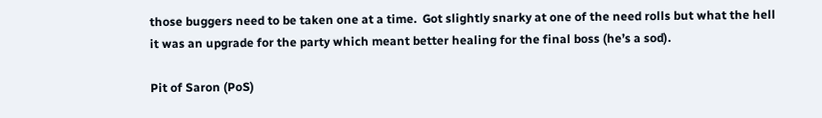those buggers need to be taken one at a time.  Got slightly snarky at one of the need rolls but what the hell it was an upgrade for the party which meant better healing for the final boss (he’s a sod).

Pit of Saron (PoS)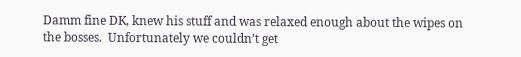Damm fine DK, knew his stuff and was relaxed enough about the wipes on the bosses.  Unfortunately we couldn’t get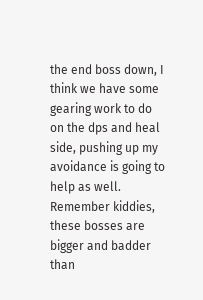the end boss down, I think we have some gearing work to do on the dps and heal side, pushing up my avoidance is going to help as well.  Remember kiddies, these bosses are bigger and badder than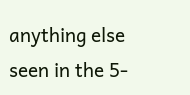anything else seen in the 5-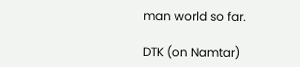man world so far.

DTK (on Namtar)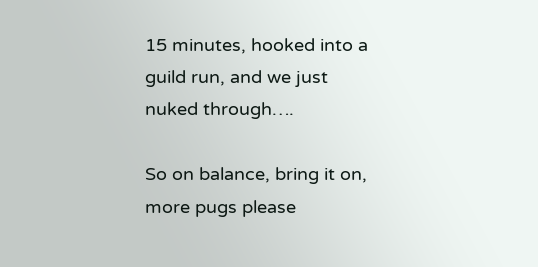15 minutes, hooked into a guild run, and we just nuked through….

So on balance, bring it on, more pugs please